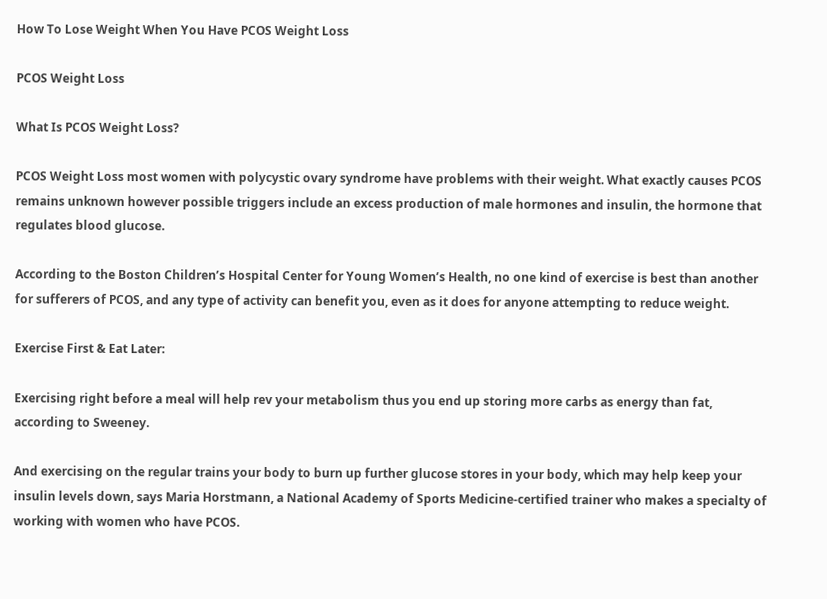How To Lose Weight When You Have PCOS Weight Loss

PCOS Weight Loss

What Is PCOS Weight Loss?

PCOS Weight Loss most women with polycystic ovary syndrome have problems with their weight. What exactly causes PCOS remains unknown however possible triggers include an excess production of male hormones and insulin, the hormone that regulates blood glucose.

According to the Boston Children’s Hospital Center for Young Women’s Health, no one kind of exercise is best than another for sufferers of PCOS, and any type of activity can benefit you, even as it does for anyone attempting to reduce weight.

Exercise First & Eat Later:

Exercising right before a meal will help rev your metabolism thus you end up storing more carbs as energy than fat, according to Sweeney.

And exercising on the regular trains your body to burn up further glucose stores in your body, which may help keep your insulin levels down, says Maria Horstmann, a National Academy of Sports Medicine-certified trainer who makes a specialty of working with women who have PCOS.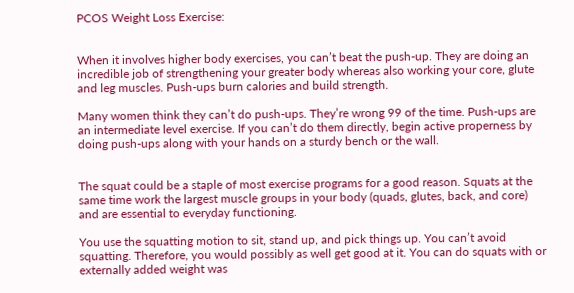PCOS Weight Loss Exercise:


When it involves higher body exercises, you can’t beat the push-up. They are doing an incredible job of strengthening your greater body whereas also working your core, glute and leg muscles. Push-ups burn calories and build strength.

Many women think they can’t do push-ups. They’re wrong 99 of the time. Push-ups are an intermediate level exercise. If you can’t do them directly, begin active properness by doing push-ups along with your hands on a sturdy bench or the wall.


The squat could be a staple of most exercise programs for a good reason. Squats at the same time work the largest muscle groups in your body (quads, glutes, back, and core) and are essential to everyday functioning.

You use the squatting motion to sit, stand up, and pick things up. You can’t avoid squatting. Therefore, you would possibly as well get good at it. You can do squats with or externally added weight was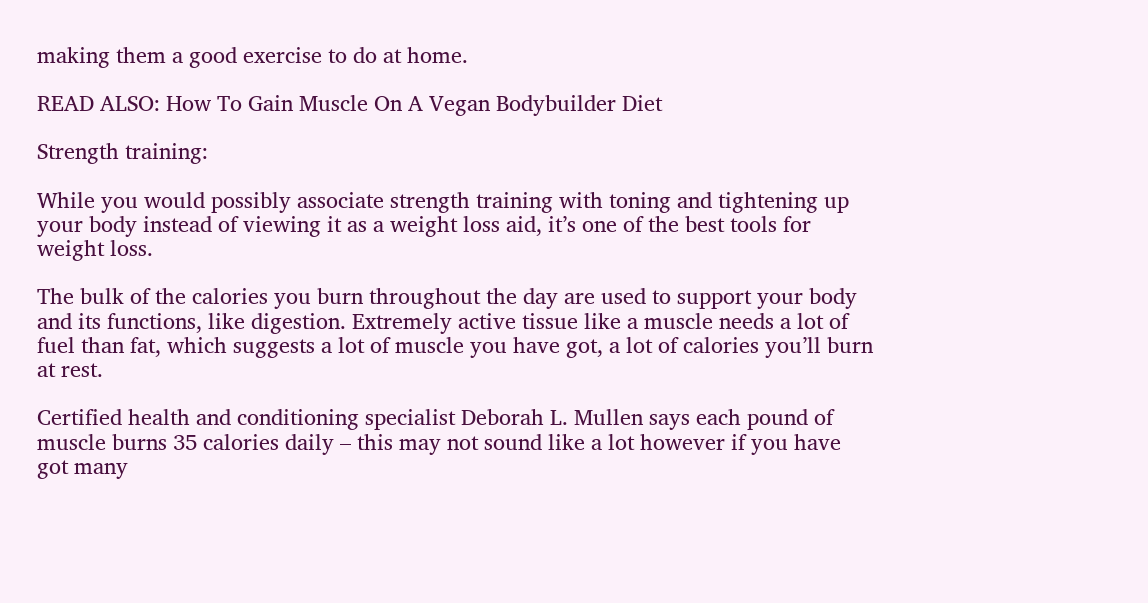making them a good exercise to do at home.

READ ALSO: How To Gain Muscle On A Vegan Bodybuilder Diet

Strength training:

While you would possibly associate strength training with toning and tightening up your body instead of viewing it as a weight loss aid, it’s one of the best tools for weight loss.

The bulk of the calories you burn throughout the day are used to support your body and its functions, like digestion. Extremely active tissue like a muscle needs a lot of fuel than fat, which suggests a lot of muscle you have got, a lot of calories you’ll burn at rest.

Certified health and conditioning specialist Deborah L. Mullen says each pound of muscle burns 35 calories daily – this may not sound like a lot however if you have got many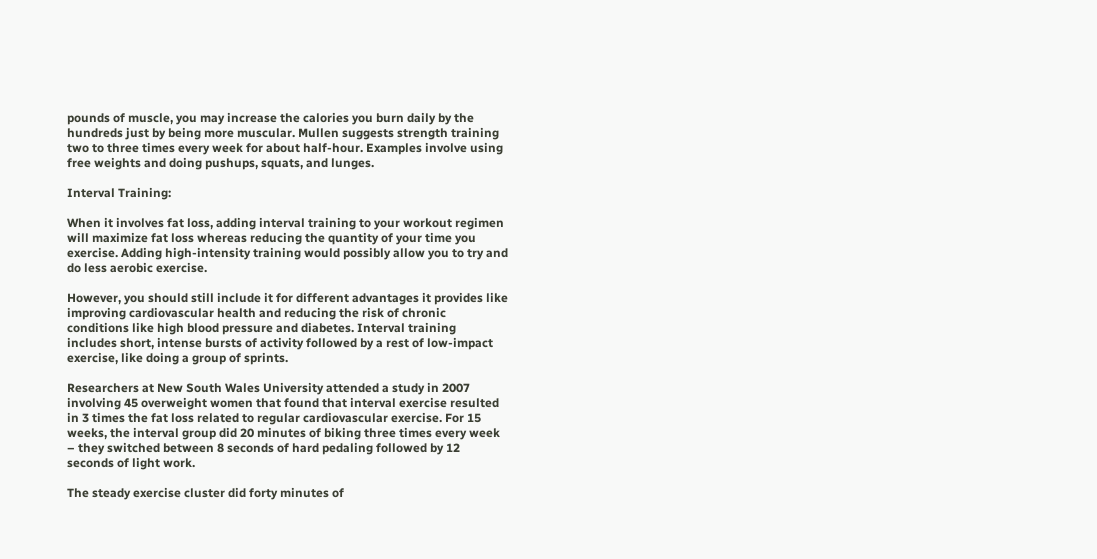pounds of muscle, you may increase the calories you burn daily by the hundreds just by being more muscular. Mullen suggests strength training two to three times every week for about half-hour. Examples involve using free weights and doing pushups, squats, and lunges.

Interval Training:

When it involves fat loss, adding interval training to your workout regimen will maximize fat loss whereas reducing the quantity of your time you exercise. Adding high-intensity training would possibly allow you to try and do less aerobic exercise.

However, you should still include it for different advantages it provides like improving cardiovascular health and reducing the risk of chronic conditions like high blood pressure and diabetes. Interval training includes short, intense bursts of activity followed by a rest of low-impact exercise, like doing a group of sprints.

Researchers at New South Wales University attended a study in 2007 involving 45 overweight women that found that interval exercise resulted in 3 times the fat loss related to regular cardiovascular exercise. For 15 weeks, the interval group did 20 minutes of biking three times every week – they switched between 8 seconds of hard pedaling followed by 12 seconds of light work.

The steady exercise cluster did forty minutes of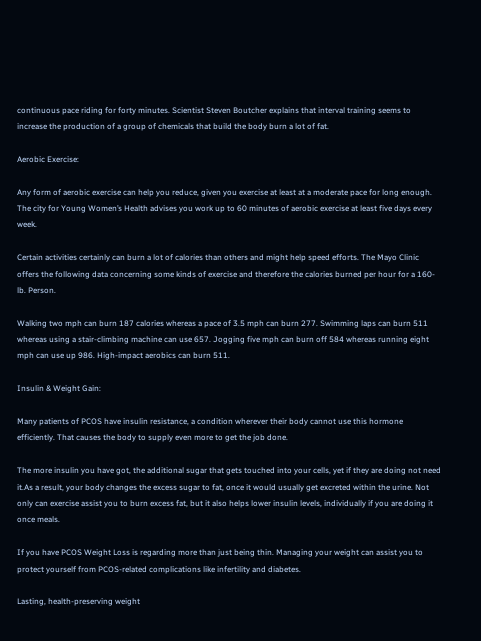continuous pace riding for forty minutes. Scientist Steven Boutcher explains that interval training seems to increase the production of a group of chemicals that build the body burn a lot of fat.

Aerobic Exercise:

Any form of aerobic exercise can help you reduce, given you exercise at least at a moderate pace for long enough. The city for Young Women’s Health advises you work up to 60 minutes of aerobic exercise at least five days every week.

Certain activities certainly can burn a lot of calories than others and might help speed efforts. The Mayo Clinic offers the following data concerning some kinds of exercise and therefore the calories burned per hour for a 160-lb. Person.

Walking two mph can burn 187 calories whereas a pace of 3.5 mph can burn 277. Swimming laps can burn 511 whereas using a stair-climbing machine can use 657. Jogging five mph can burn off 584 whereas running eight mph can use up 986. High-impact aerobics can burn 511.

Insulin & Weight Gain:

Many patients of PCOS have insulin resistance, a condition wherever their body cannot use this hormone efficiently. That causes the body to supply even more to get the job done.

The more insulin you have got, the additional sugar that gets touched into your cells, yet if they are doing not need it.As a result, your body changes the excess sugar to fat, once it would usually get excreted within the urine. Not only can exercise assist you to burn excess fat, but it also helps lower insulin levels, individually if you are doing it once meals.

If you have PCOS Weight Loss is regarding more than just being thin. Managing your weight can assist you to protect yourself from PCOS-related complications like infertility and diabetes.

Lasting, health-preserving weight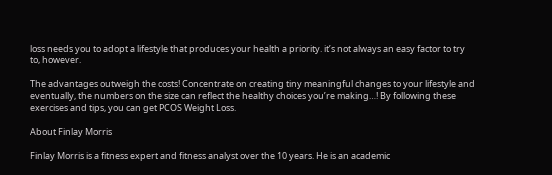loss needs you to adopt a lifestyle that produces your health a priority. it’s not always an easy factor to try to, however.

The advantages outweigh the costs! Concentrate on creating tiny meaningful changes to your lifestyle and eventually, the numbers on the size can reflect the healthy choices you’re making…! By following these exercises and tips, you can get PCOS Weight Loss.

About Finlay Morris

Finlay Morris is a fitness expert and fitness analyst over the 10 years. He is an academic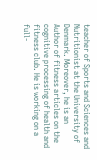teacher of Sports and Sciences and Nutritionist at the University of Denmark. Moreover, he is an Author of fitness articles on the cognitive processing of health and fitness club. He is working on a full-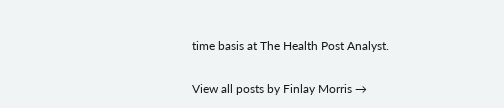time basis at The Health Post Analyst.

View all posts by Finlay Morris →